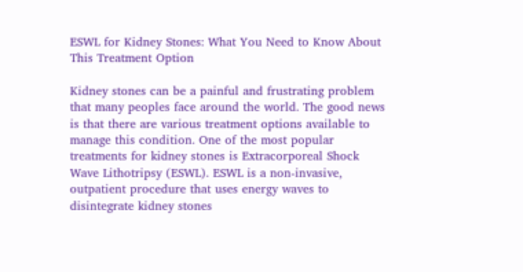ESWL for Kidney Stones: What You Need to Know About This Treatment Option

Kidney stones can be a painful and frustrating problem that many peoples face around the world. The good news is that there are various treatment options available to manage this condition. One of the most popular treatments for kidney stones is Extracorporeal Shock Wave Lithotripsy (ESWL). ESWL is a non-invasive, outpatient procedure that uses energy waves to disintegrate kidney stones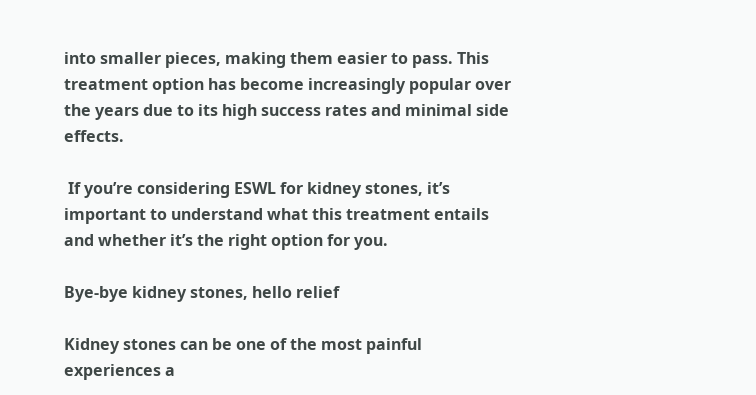into smaller pieces, making them easier to pass. This treatment option has become increasingly popular over the years due to its high success rates and minimal side effects.

 If you’re considering ESWL for kidney stones, it’s important to understand what this treatment entails and whether it’s the right option for you.

Bye-bye kidney stones, hello relief

Kidney stones can be one of the most painful experiences a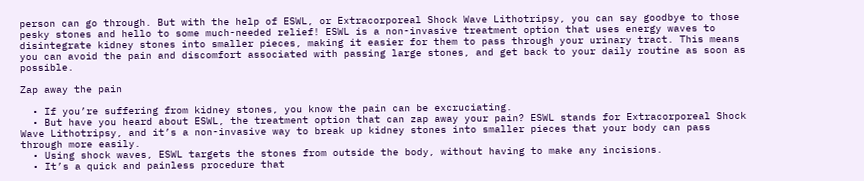person can go through. But with the help of ESWL, or Extracorporeal Shock Wave Lithotripsy, you can say goodbye to those pesky stones and hello to some much-needed relief! ESWL is a non-invasive treatment option that uses energy waves to disintegrate kidney stones into smaller pieces, making it easier for them to pass through your urinary tract. This means you can avoid the pain and discomfort associated with passing large stones, and get back to your daily routine as soon as possible.

Zap away the pain

  • If you’re suffering from kidney stones, you know the pain can be excruciating.
  • But have you heard about ESWL, the treatment option that can zap away your pain? ESWL stands for Extracorporeal Shock Wave Lithotripsy, and it’s a non-invasive way to break up kidney stones into smaller pieces that your body can pass through more easily.
  • Using shock waves, ESWL targets the stones from outside the body, without having to make any incisions.
  • It’s a quick and painless procedure that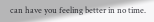can have you feeling better in no time.